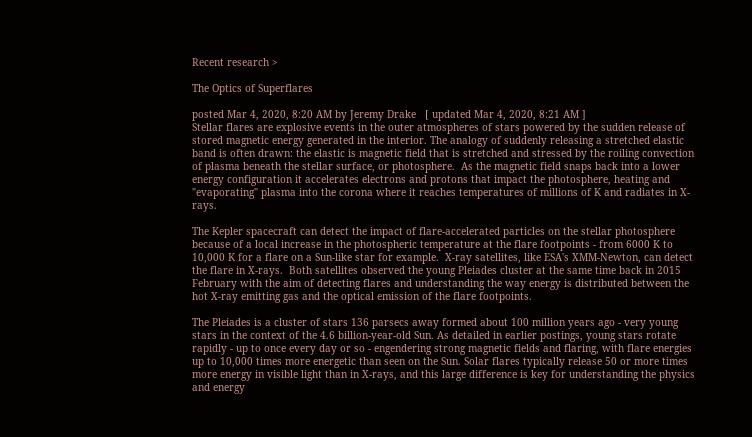Recent research >

The Optics of Superflares

posted Mar 4, 2020, 8:20 AM by Jeremy Drake   [ updated Mar 4, 2020, 8:21 AM ]
Stellar flares are explosive events in the outer atmospheres of stars powered by the sudden release of stored magnetic energy generated in the interior. The analogy of suddenly releasing a stretched elastic band is often drawn: the elastic is magnetic field that is stretched and stressed by the roiling convection of plasma beneath the stellar surface, or photosphere.  As the magnetic field snaps back into a lower energy configuration it accelerates electrons and protons that impact the photosphere, heating and "evaporating" plasma into the corona where it reaches temperatures of millions of K and radiates in X-rays.

The Kepler spacecraft can detect the impact of flare-accelerated particles on the stellar photosphere because of a local increase in the photospheric temperature at the flare footpoints - from 6000 K to 10,000 K for a flare on a Sun-like star for example.  X-ray satellites, like ESA's XMM-Newton, can detect the flare in X-rays.  Both satellites observed the young Pleiades cluster at the same time back in 2015 February with the aim of detecting flares and understanding the way energy is distributed between the hot X-ray emitting gas and the optical emission of the flare footpoints.

The Pleiades is a cluster of stars 136 parsecs away formed about 100 million years ago - very young stars in the context of the 4.6 billion-year-old Sun. As detailed in earlier postings, young stars rotate rapidly - up to once every day or so - engendering strong magnetic fields and flaring, with flare energies up to 10,000 times more energetic than seen on the Sun. Solar flares typically release 50 or more times more energy in visible light than in X-rays, and this large difference is key for understanding the physics and energy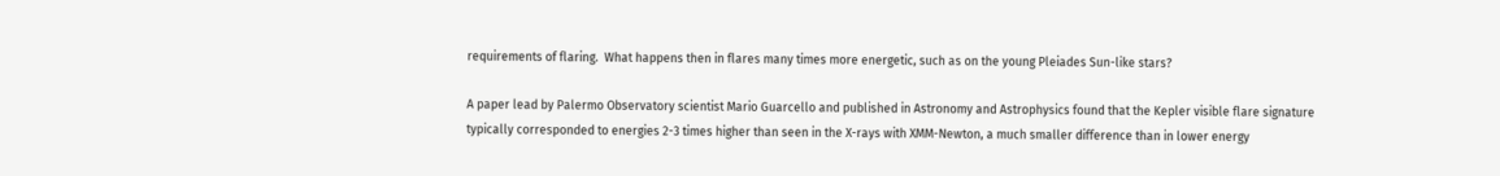requirements of flaring.  What happens then in flares many times more energetic, such as on the young Pleiades Sun-like stars?

A paper lead by Palermo Observatory scientist Mario Guarcello and published in Astronomy and Astrophysics found that the Kepler visible flare signature typically corresponded to energies 2-3 times higher than seen in the X-rays with XMM-Newton, a much smaller difference than in lower energy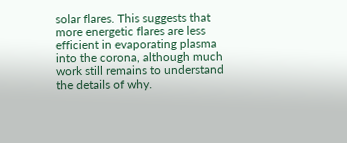solar flares. This suggests that more energetic flares are less efficient in evaporating plasma into the corona, although much work still remains to understand the details of why.